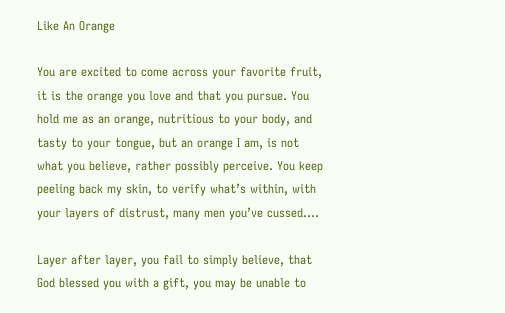Like An Orange

You are excited to come across your favorite fruit, it is the orange you love and that you pursue. You hold me as an orange, nutritious to your body, and tasty to your tongue, but an orange I am, is not what you believe, rather possibly perceive. You keep peeling back my skin, to verify what’s within, with your layers of distrust, many men you’ve cussed….

Layer after layer, you fail to simply believe, that God blessed you with a gift, you may be unable to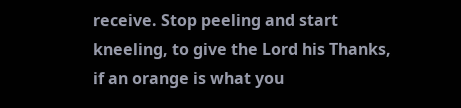receive. Stop peeling and start kneeling, to give the Lord his Thanks, if an orange is what you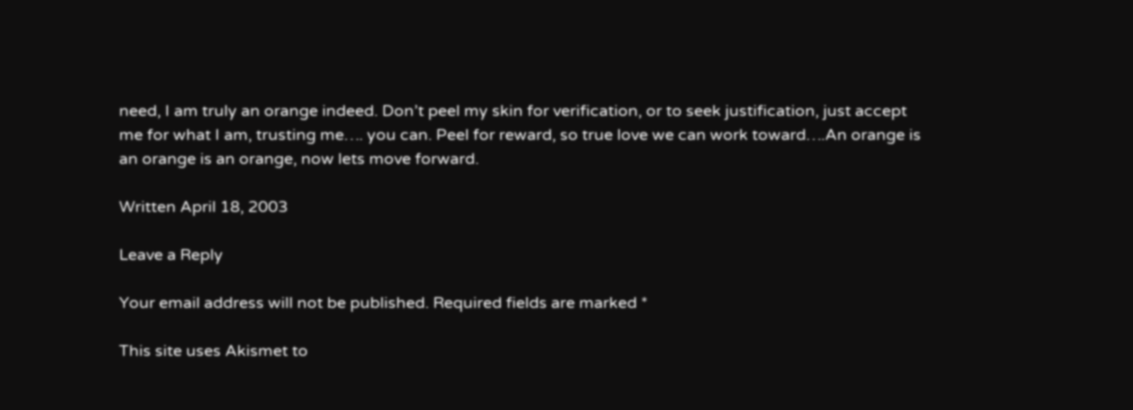need, I am truly an orange indeed. Don’t peel my skin for verification, or to seek justification, just accept me for what I am, trusting me…. you can. Peel for reward, so true love we can work toward….An orange is an orange is an orange, now lets move forward.

Written April 18, 2003

Leave a Reply

Your email address will not be published. Required fields are marked *

This site uses Akismet to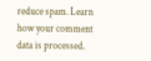reduce spam. Learn how your comment data is processed.